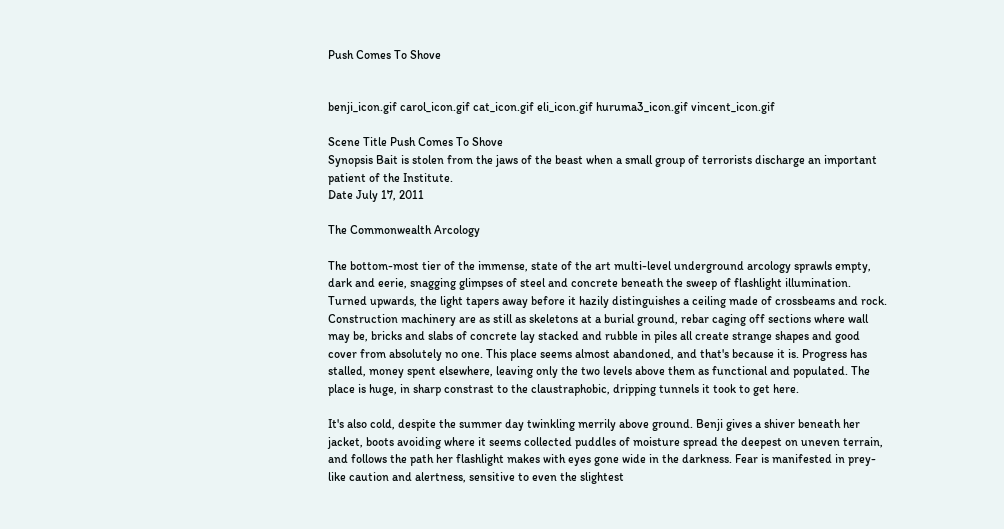Push Comes To Shove


benji_icon.gif carol_icon.gif cat_icon.gif eli_icon.gif huruma3_icon.gif vincent_icon.gif

Scene Title Push Comes To Shove
Synopsis Bait is stolen from the jaws of the beast when a small group of terrorists discharge an important patient of the Institute.
Date July 17, 2011

The Commonwealth Arcology

The bottom-most tier of the immense, state of the art multi-level underground arcology sprawls empty, dark and eerie, snagging glimpses of steel and concrete beneath the sweep of flashlight illumination. Turned upwards, the light tapers away before it hazily distinguishes a ceiling made of crossbeams and rock. Construction machinery are as still as skeletons at a burial ground, rebar caging off sections where wall may be, bricks and slabs of concrete lay stacked and rubble in piles all create strange shapes and good cover from absolutely no one. This place seems almost abandoned, and that's because it is. Progress has stalled, money spent elsewhere, leaving only the two levels above them as functional and populated. The place is huge, in sharp constrast to the claustraphobic, dripping tunnels it took to get here.

It's also cold, despite the summer day twinkling merrily above ground. Benji gives a shiver beneath her jacket, boots avoiding where it seems collected puddles of moisture spread the deepest on uneven terrain, and follows the path her flashlight makes with eyes gone wide in the darkness. Fear is manifested in prey-like caution and alertness, sensitive to even the slightest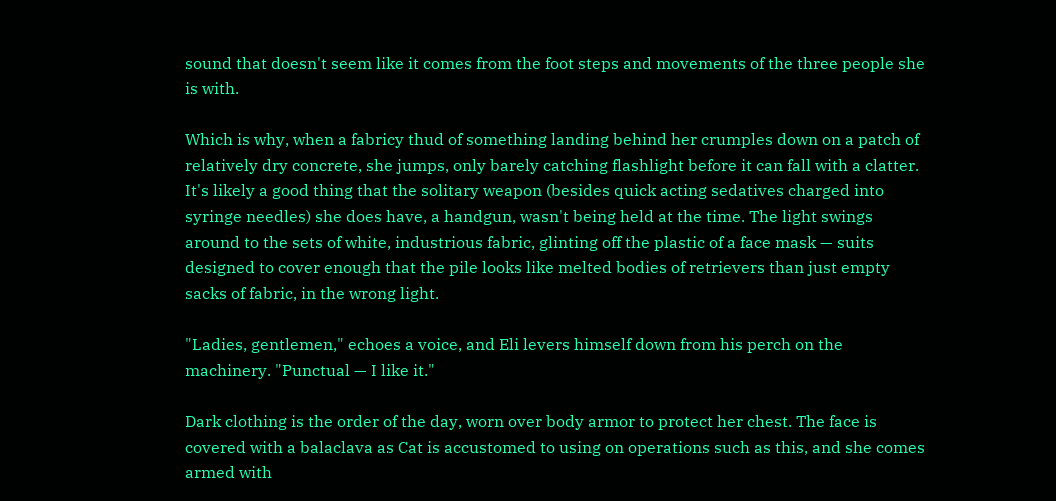sound that doesn't seem like it comes from the foot steps and movements of the three people she is with.

Which is why, when a fabricy thud of something landing behind her crumples down on a patch of relatively dry concrete, she jumps, only barely catching flashlight before it can fall with a clatter. It's likely a good thing that the solitary weapon (besides quick acting sedatives charged into syringe needles) she does have, a handgun, wasn't being held at the time. The light swings around to the sets of white, industrious fabric, glinting off the plastic of a face mask — suits designed to cover enough that the pile looks like melted bodies of retrievers than just empty sacks of fabric, in the wrong light.

"Ladies, gentlemen," echoes a voice, and Eli levers himself down from his perch on the machinery. "Punctual — I like it."

Dark clothing is the order of the day, worn over body armor to protect her chest. The face is covered with a balaclava as Cat is accustomed to using on operations such as this, and she comes armed with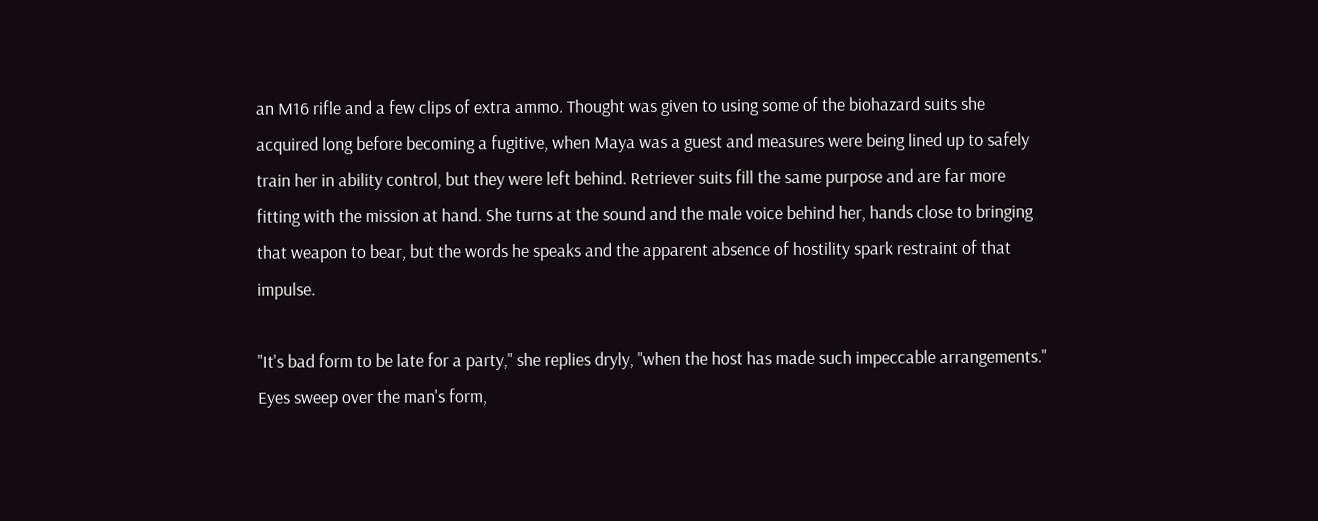an M16 rifle and a few clips of extra ammo. Thought was given to using some of the biohazard suits she acquired long before becoming a fugitive, when Maya was a guest and measures were being lined up to safely train her in ability control, but they were left behind. Retriever suits fill the same purpose and are far more fitting with the mission at hand. She turns at the sound and the male voice behind her, hands close to bringing that weapon to bear, but the words he speaks and the apparent absence of hostility spark restraint of that impulse.

"It's bad form to be late for a party," she replies dryly, "when the host has made such impeccable arrangements." Eyes sweep over the man's form,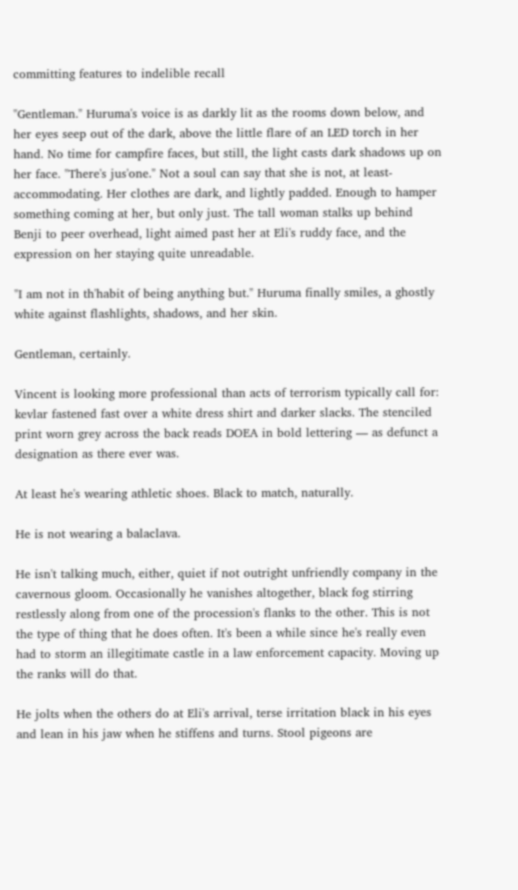committing features to indelible recall

"Gentleman." Huruma's voice is as darkly lit as the rooms down below, and her eyes seep out of the dark, above the little flare of an LED torch in her hand. No time for campfire faces, but still, the light casts dark shadows up on her face. "There's jus'one." Not a soul can say that she is not, at least- accommodating. Her clothes are dark, and lightly padded. Enough to hamper something coming at her, but only just. The tall woman stalks up behind Benji to peer overhead, light aimed past her at Eli's ruddy face, and the expression on her staying quite unreadable.

"I am not in th'habit of being anything but." Huruma finally smiles, a ghostly white against flashlights, shadows, and her skin.

Gentleman, certainly.

Vincent is looking more professional than acts of terrorism typically call for: kevlar fastened fast over a white dress shirt and darker slacks. The stenciled print worn grey across the back reads DOEA in bold lettering — as defunct a designation as there ever was.

At least he's wearing athletic shoes. Black to match, naturally.

He is not wearing a balaclava.

He isn't talking much, either, quiet if not outright unfriendly company in the cavernous gloom. Occasionally he vanishes altogether, black fog stirring restlessly along from one of the procession's flanks to the other. This is not the type of thing that he does often. It's been a while since he's really even had to storm an illegitimate castle in a law enforcement capacity. Moving up the ranks will do that.

He jolts when the others do at Eli's arrival, terse irritation black in his eyes and lean in his jaw when he stiffens and turns. Stool pigeons are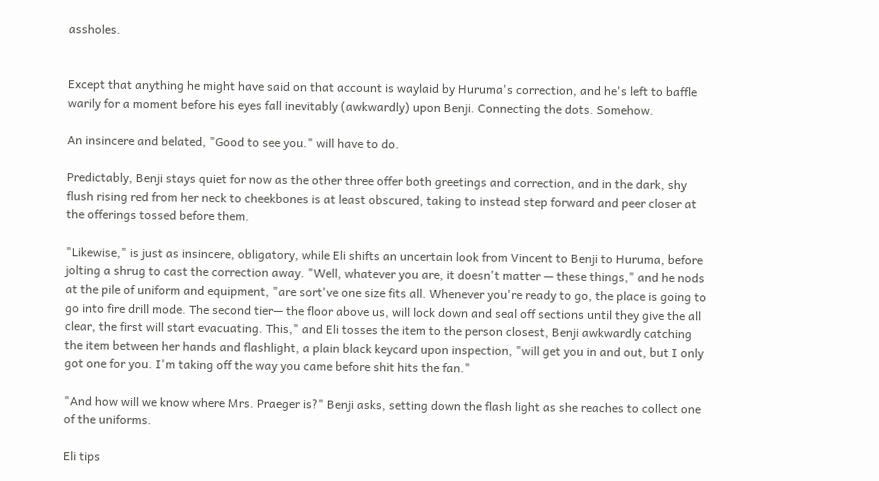assholes.


Except that anything he might have said on that account is waylaid by Huruma's correction, and he's left to baffle warily for a moment before his eyes fall inevitably (awkwardly) upon Benji. Connecting the dots. Somehow.

An insincere and belated, "Good to see you." will have to do.

Predictably, Benji stays quiet for now as the other three offer both greetings and correction, and in the dark, shy flush rising red from her neck to cheekbones is at least obscured, taking to instead step forward and peer closer at the offerings tossed before them.

"Likewise," is just as insincere, obligatory, while Eli shifts an uncertain look from Vincent to Benji to Huruma, before jolting a shrug to cast the correction away. "Well, whatever you are, it doesn't matter — these things," and he nods at the pile of uniform and equipment, "are sort've one size fits all. Whenever you're ready to go, the place is going to go into fire drill mode. The second tier— the floor above us, will lock down and seal off sections until they give the all clear, the first will start evacuating. This," and Eli tosses the item to the person closest, Benji awkwardly catching the item between her hands and flashlight, a plain black keycard upon inspection, "will get you in and out, but I only got one for you. I'm taking off the way you came before shit hits the fan."

"And how will we know where Mrs. Praeger is?" Benji asks, setting down the flash light as she reaches to collect one of the uniforms.

Eli tips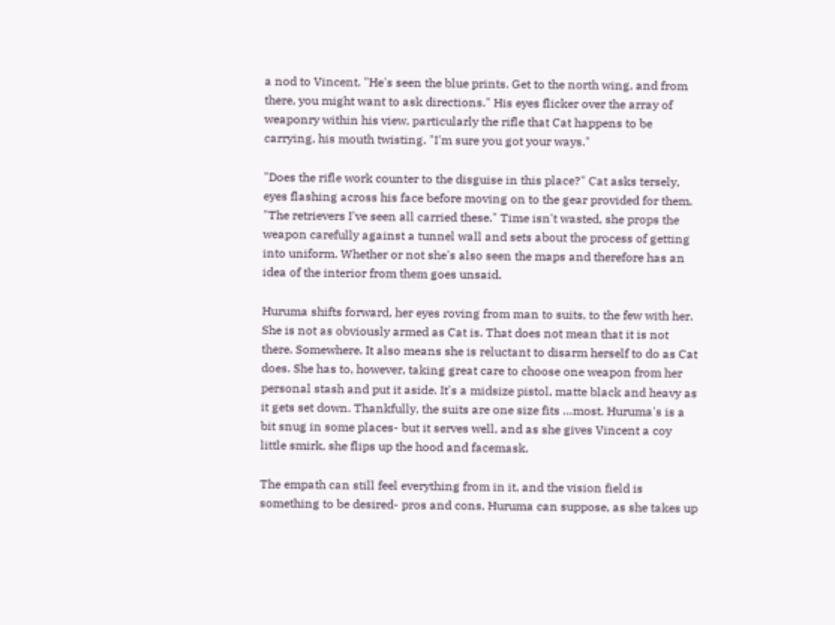a nod to Vincent. "He's seen the blue prints. Get to the north wing, and from there, you might want to ask directions." His eyes flicker over the array of weaponry within his view, particularly the rifle that Cat happens to be carrying, his mouth twisting. "I'm sure you got your ways."

"Does the rifle work counter to the disguise in this place?" Cat asks tersely, eyes flashing across his face before moving on to the gear provided for them. "The retrievers I've seen all carried these." Time isn't wasted, she props the weapon carefully against a tunnel wall and sets about the process of getting into uniform. Whether or not she's also seen the maps and therefore has an idea of the interior from them goes unsaid.

Huruma shifts forward, her eyes roving from man to suits, to the few with her. She is not as obviously armed as Cat is. That does not mean that it is not there. Somewhere. It also means she is reluctant to disarm herself to do as Cat does. She has to, however, taking great care to choose one weapon from her personal stash and put it aside. It's a midsize pistol, matte black and heavy as it gets set down. Thankfully, the suits are one size fits …most. Huruma's is a bit snug in some places- but it serves well, and as she gives Vincent a coy little smirk, she flips up the hood and facemask.

The empath can still feel everything from in it, and the vision field is something to be desired- pros and cons, Huruma can suppose, as she takes up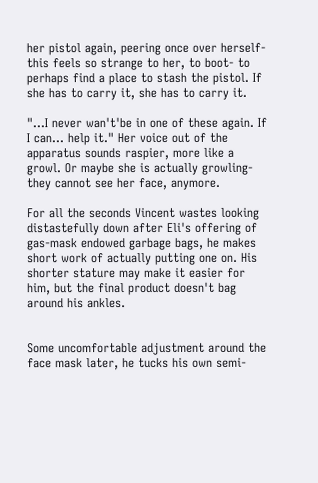her pistol again, peering once over herself- this feels so strange to her, to boot- to perhaps find a place to stash the pistol. If she has to carry it, she has to carry it.

"…I never wan't'be in one of these again. If I can… help it." Her voice out of the apparatus sounds raspier, more like a growl. Or maybe she is actually growling- they cannot see her face, anymore.

For all the seconds Vincent wastes looking distastefully down after Eli's offering of gas-mask endowed garbage bags, he makes short work of actually putting one on. His shorter stature may make it easier for him, but the final product doesn't bag around his ankles.


Some uncomfortable adjustment around the face mask later, he tucks his own semi-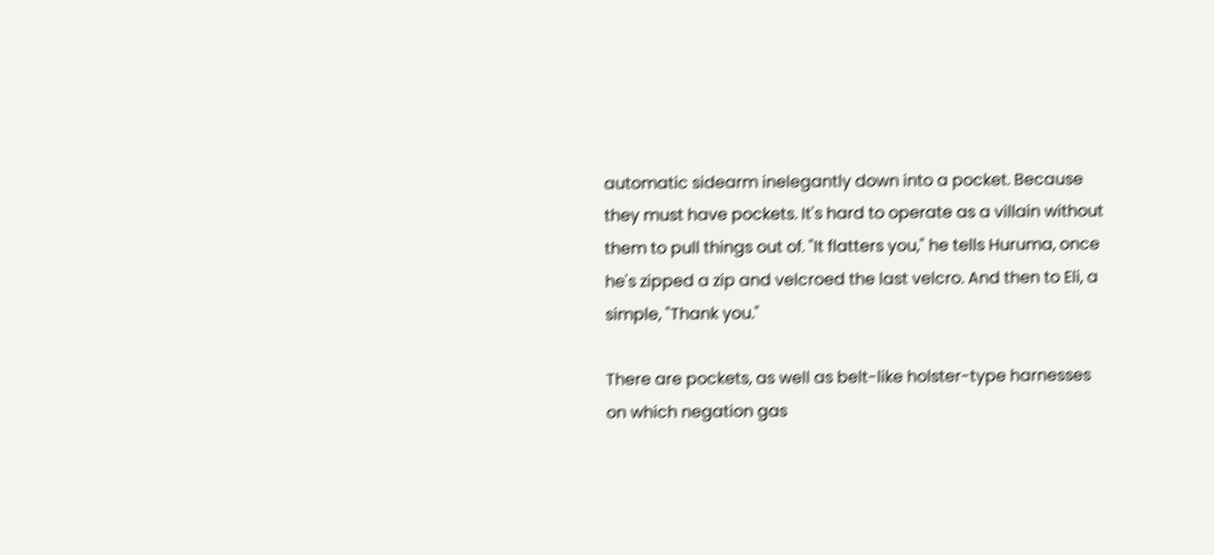automatic sidearm inelegantly down into a pocket. Because they must have pockets. It's hard to operate as a villain without them to pull things out of. "It flatters you," he tells Huruma, once he's zipped a zip and velcroed the last velcro. And then to Eli, a simple, "Thank you."

There are pockets, as well as belt-like holster-type harnesses on which negation gas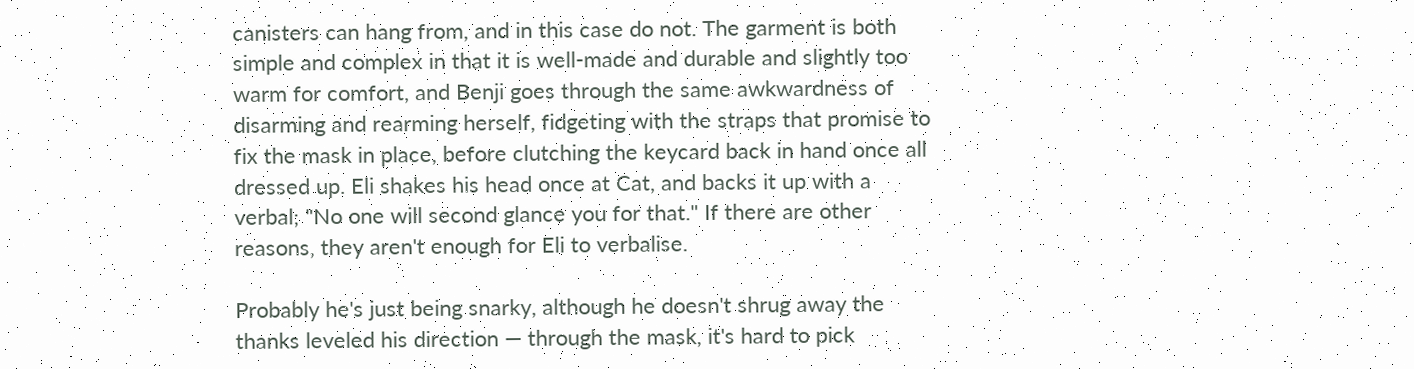canisters can hang from, and in this case do not. The garment is both simple and complex in that it is well-made and durable and slightly too warm for comfort, and Benji goes through the same awkwardness of disarming and rearming herself, fidgeting with the straps that promise to fix the mask in place, before clutching the keycard back in hand once all dressed up. Eli shakes his head once at Cat, and backs it up with a verbal; "No one will second glance you for that." If there are other reasons, they aren't enough for Eli to verbalise.

Probably he's just being snarky, although he doesn't shrug away the thanks leveled his direction — through the mask, it's hard to pick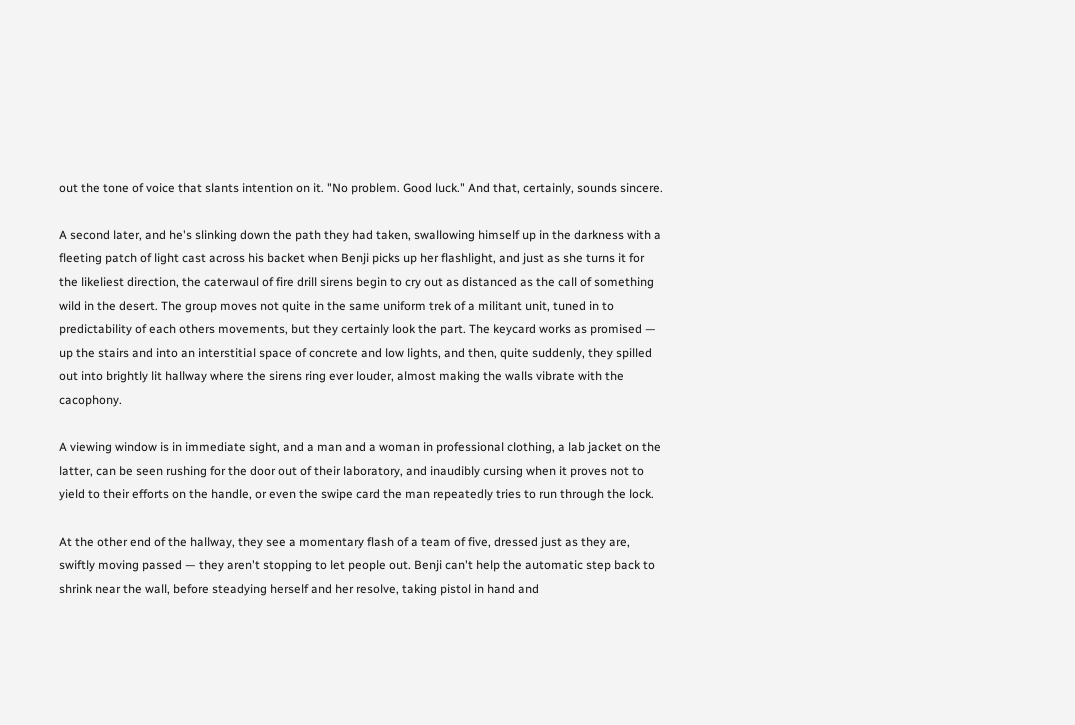out the tone of voice that slants intention on it. "No problem. Good luck." And that, certainly, sounds sincere.

A second later, and he's slinking down the path they had taken, swallowing himself up in the darkness with a fleeting patch of light cast across his backet when Benji picks up her flashlight, and just as she turns it for the likeliest direction, the caterwaul of fire drill sirens begin to cry out as distanced as the call of something wild in the desert. The group moves not quite in the same uniform trek of a militant unit, tuned in to predictability of each others movements, but they certainly look the part. The keycard works as promised — up the stairs and into an interstitial space of concrete and low lights, and then, quite suddenly, they spilled out into brightly lit hallway where the sirens ring ever louder, almost making the walls vibrate with the cacophony.

A viewing window is in immediate sight, and a man and a woman in professional clothing, a lab jacket on the latter, can be seen rushing for the door out of their laboratory, and inaudibly cursing when it proves not to yield to their efforts on the handle, or even the swipe card the man repeatedly tries to run through the lock.

At the other end of the hallway, they see a momentary flash of a team of five, dressed just as they are, swiftly moving passed — they aren't stopping to let people out. Benji can't help the automatic step back to shrink near the wall, before steadying herself and her resolve, taking pistol in hand and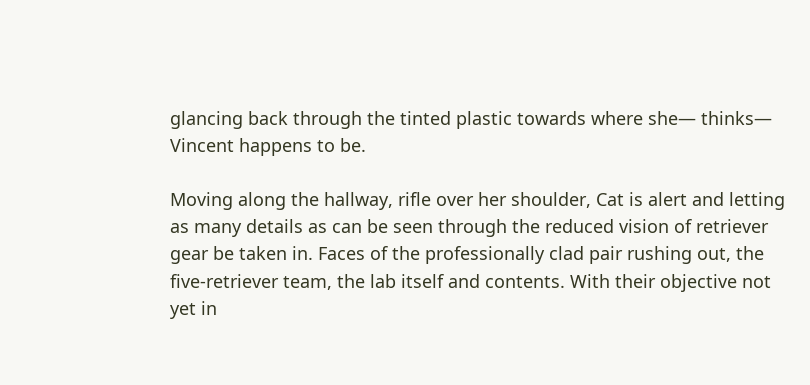glancing back through the tinted plastic towards where she— thinks— Vincent happens to be.

Moving along the hallway, rifle over her shoulder, Cat is alert and letting as many details as can be seen through the reduced vision of retriever gear be taken in. Faces of the professionally clad pair rushing out, the five-retriever team, the lab itself and contents. With their objective not yet in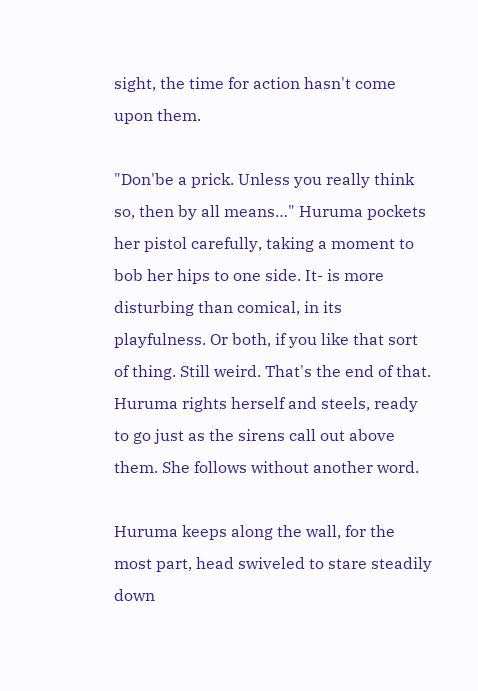sight, the time for action hasn't come upon them.

"Don'be a prick. Unless you really think so, then by all means…" Huruma pockets her pistol carefully, taking a moment to bob her hips to one side. It- is more disturbing than comical, in its playfulness. Or both, if you like that sort of thing. Still weird. That's the end of that. Huruma rights herself and steels, ready to go just as the sirens call out above them. She follows without another word.

Huruma keeps along the wall, for the most part, head swiveled to stare steadily down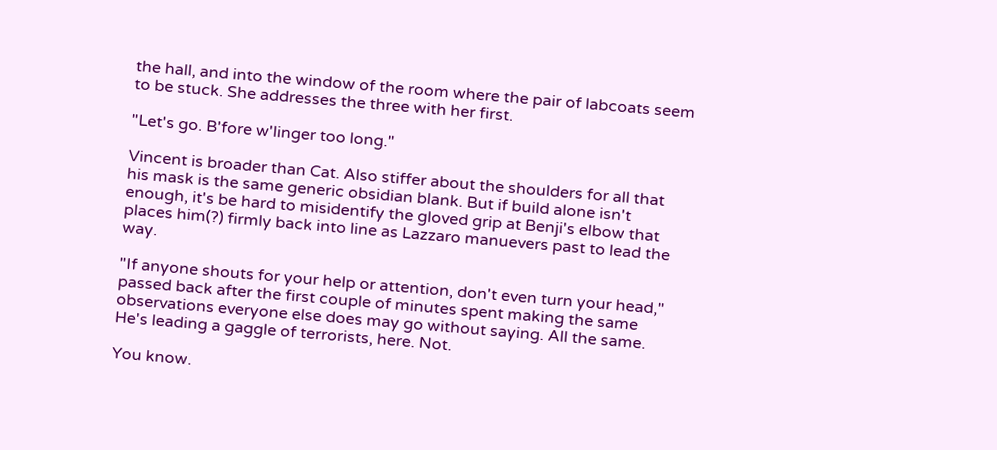the hall, and into the window of the room where the pair of labcoats seem to be stuck. She addresses the three with her first.

"Let's go. B'fore w'linger too long."

Vincent is broader than Cat. Also stiffer about the shoulders for all that his mask is the same generic obsidian blank. But if build alone isn't enough, it's be hard to misidentify the gloved grip at Benji's elbow that places him(?) firmly back into line as Lazzaro manuevers past to lead the way.

"If anyone shouts for your help or attention, don't even turn your head," passed back after the first couple of minutes spent making the same observations everyone else does may go without saying. All the same. He's leading a gaggle of terrorists, here. Not.

You know.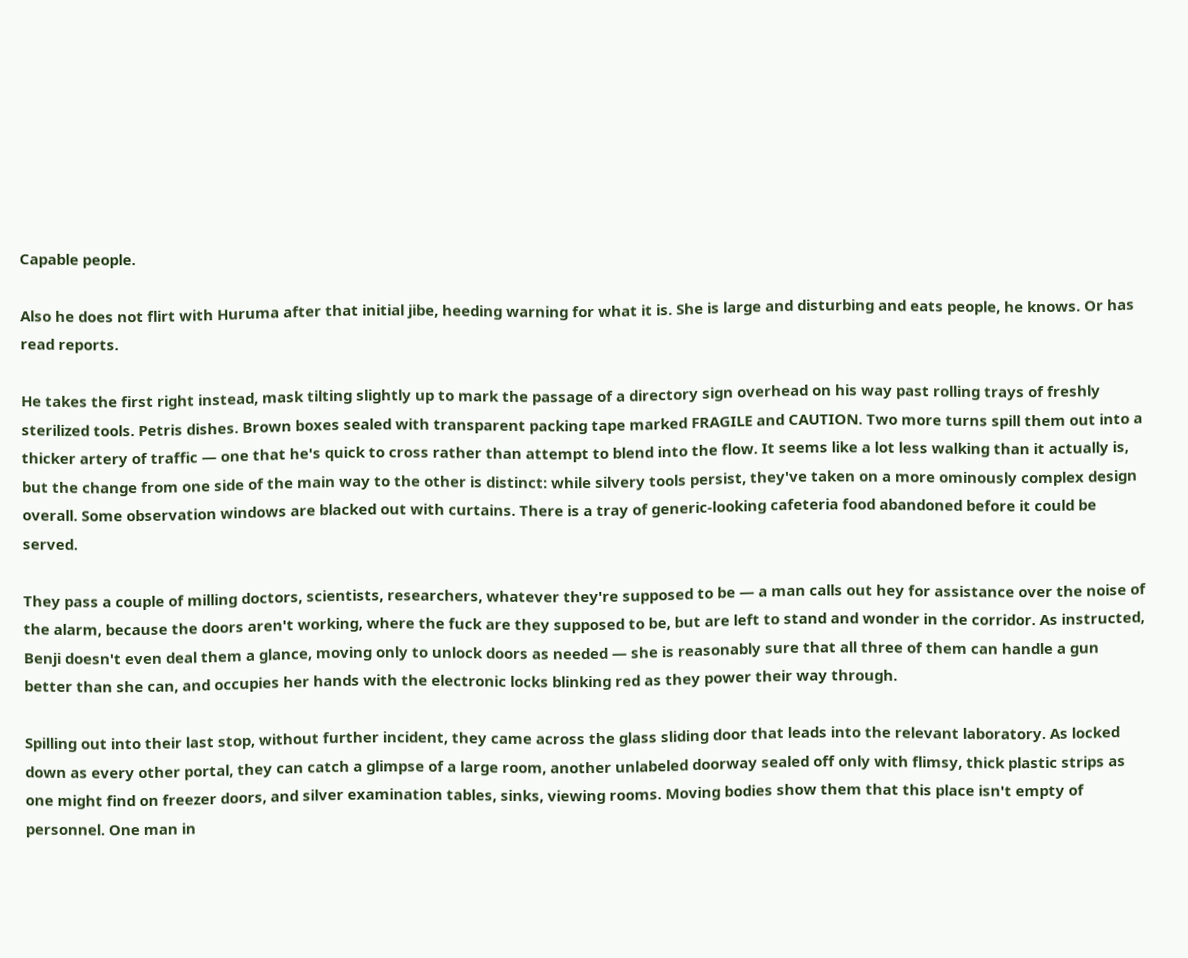Capable people.

Also he does not flirt with Huruma after that initial jibe, heeding warning for what it is. She is large and disturbing and eats people, he knows. Or has read reports.

He takes the first right instead, mask tilting slightly up to mark the passage of a directory sign overhead on his way past rolling trays of freshly sterilized tools. Petris dishes. Brown boxes sealed with transparent packing tape marked FRAGILE and CAUTION. Two more turns spill them out into a thicker artery of traffic — one that he's quick to cross rather than attempt to blend into the flow. It seems like a lot less walking than it actually is, but the change from one side of the main way to the other is distinct: while silvery tools persist, they've taken on a more ominously complex design overall. Some observation windows are blacked out with curtains. There is a tray of generic-looking cafeteria food abandoned before it could be served.

They pass a couple of milling doctors, scientists, researchers, whatever they're supposed to be — a man calls out hey for assistance over the noise of the alarm, because the doors aren't working, where the fuck are they supposed to be, but are left to stand and wonder in the corridor. As instructed, Benji doesn't even deal them a glance, moving only to unlock doors as needed — she is reasonably sure that all three of them can handle a gun better than she can, and occupies her hands with the electronic locks blinking red as they power their way through.

Spilling out into their last stop, without further incident, they came across the glass sliding door that leads into the relevant laboratory. As locked down as every other portal, they can catch a glimpse of a large room, another unlabeled doorway sealed off only with flimsy, thick plastic strips as one might find on freezer doors, and silver examination tables, sinks, viewing rooms. Moving bodies show them that this place isn't empty of personnel. One man in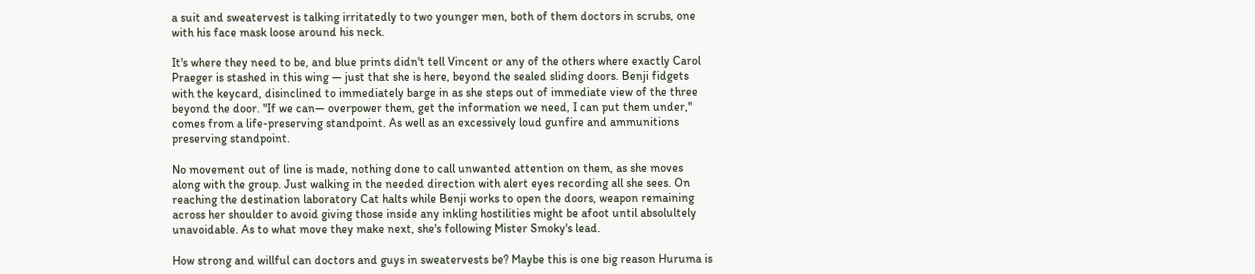a suit and sweatervest is talking irritatedly to two younger men, both of them doctors in scrubs, one with his face mask loose around his neck.

It's where they need to be, and blue prints didn't tell Vincent or any of the others where exactly Carol Praeger is stashed in this wing — just that she is here, beyond the sealed sliding doors. Benji fidgets with the keycard, disinclined to immediately barge in as she steps out of immediate view of the three beyond the door. "If we can— overpower them, get the information we need, I can put them under," comes from a life-preserving standpoint. As well as an excessively loud gunfire and ammunitions preserving standpoint.

No movement out of line is made, nothing done to call unwanted attention on them, as she moves along with the group. Just walking in the needed direction with alert eyes recording all she sees. On reaching the destination laboratory Cat halts while Benji works to open the doors, weapon remaining across her shoulder to avoid giving those inside any inkling hostilities might be afoot until absolultely unavoidable. As to what move they make next, she's following Mister Smoky's lead.

How strong and willful can doctors and guys in sweatervests be? Maybe this is one big reason Huruma is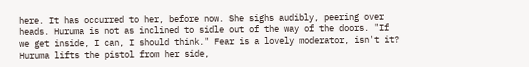here. It has occurred to her, before now. She sighs audibly, peering over heads. Huruma is not as inclined to sidle out of the way of the doors. "If we get inside, I can, I should think." Fear is a lovely moderator, isn't it? Huruma lifts the pistol from her side,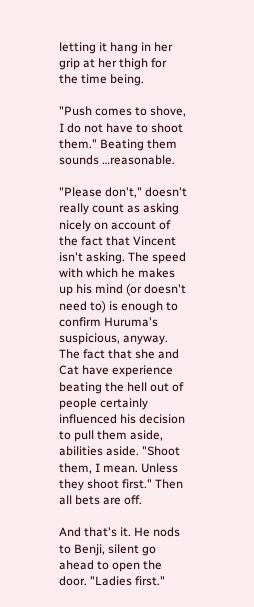letting it hang in her grip at her thigh for the time being.

"Push comes to shove, I do not have to shoot them." Beating them sounds …reasonable.

"Please don't," doesn't really count as asking nicely on account of the fact that Vincent isn't asking. The speed with which he makes up his mind (or doesn't need to) is enough to confirm Huruma's suspicious, anyway. The fact that she and Cat have experience beating the hell out of people certainly influenced his decision to pull them aside, abilities aside. "Shoot them, I mean. Unless they shoot first." Then all bets are off.

And that's it. He nods to Benji, silent go ahead to open the door. "Ladies first."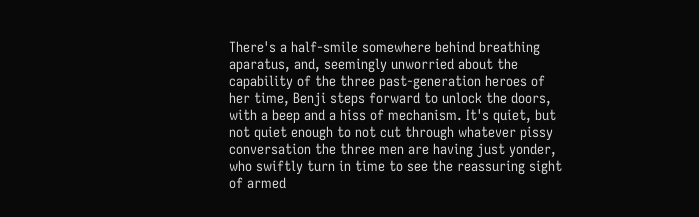There's a half-smile somewhere behind breathing aparatus, and, seemingly unworried about the capability of the three past-generation heroes of her time, Benji steps forward to unlock the doors, with a beep and a hiss of mechanism. It's quiet, but not quiet enough to not cut through whatever pissy conversation the three men are having just yonder, who swiftly turn in time to see the reassuring sight of armed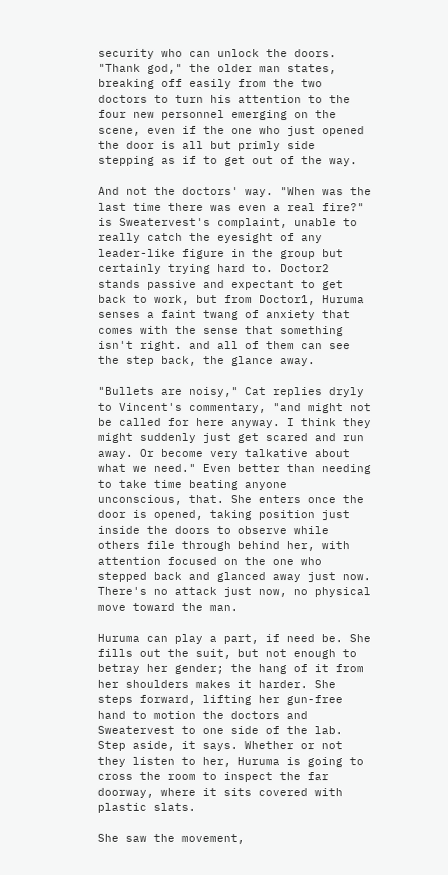security who can unlock the doors. "Thank god," the older man states, breaking off easily from the two doctors to turn his attention to the four new personnel emerging on the scene, even if the one who just opened the door is all but primly side stepping as if to get out of the way.

And not the doctors' way. "When was the last time there was even a real fire?" is Sweatervest's complaint, unable to really catch the eyesight of any leader-like figure in the group but certainly trying hard to. Doctor2 stands passive and expectant to get back to work, but from Doctor1, Huruma senses a faint twang of anxiety that comes with the sense that something isn't right. and all of them can see the step back, the glance away.

"Bullets are noisy," Cat replies dryly to Vincent's commentary, "and might not be called for here anyway. I think they might suddenly just get scared and run away. Or become very talkative about what we need." Even better than needing to take time beating anyone unconscious, that. She enters once the door is opened, taking position just inside the doors to observe while others file through behind her, with attention focused on the one who stepped back and glanced away just now. There's no attack just now, no physical move toward the man.

Huruma can play a part, if need be. She fills out the suit, but not enough to betray her gender; the hang of it from her shoulders makes it harder. She steps forward, lifting her gun-free hand to motion the doctors and Sweatervest to one side of the lab. Step aside, it says. Whether or not they listen to her, Huruma is going to cross the room to inspect the far doorway, where it sits covered with plastic slats.

She saw the movement,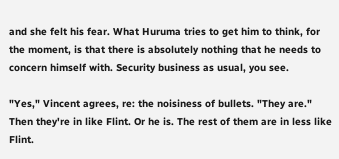and she felt his fear. What Huruma tries to get him to think, for the moment, is that there is absolutely nothing that he needs to concern himself with. Security business as usual, you see.

"Yes," Vincent agrees, re: the noisiness of bullets. "They are." Then they're in like Flint. Or he is. The rest of them are in less like Flint.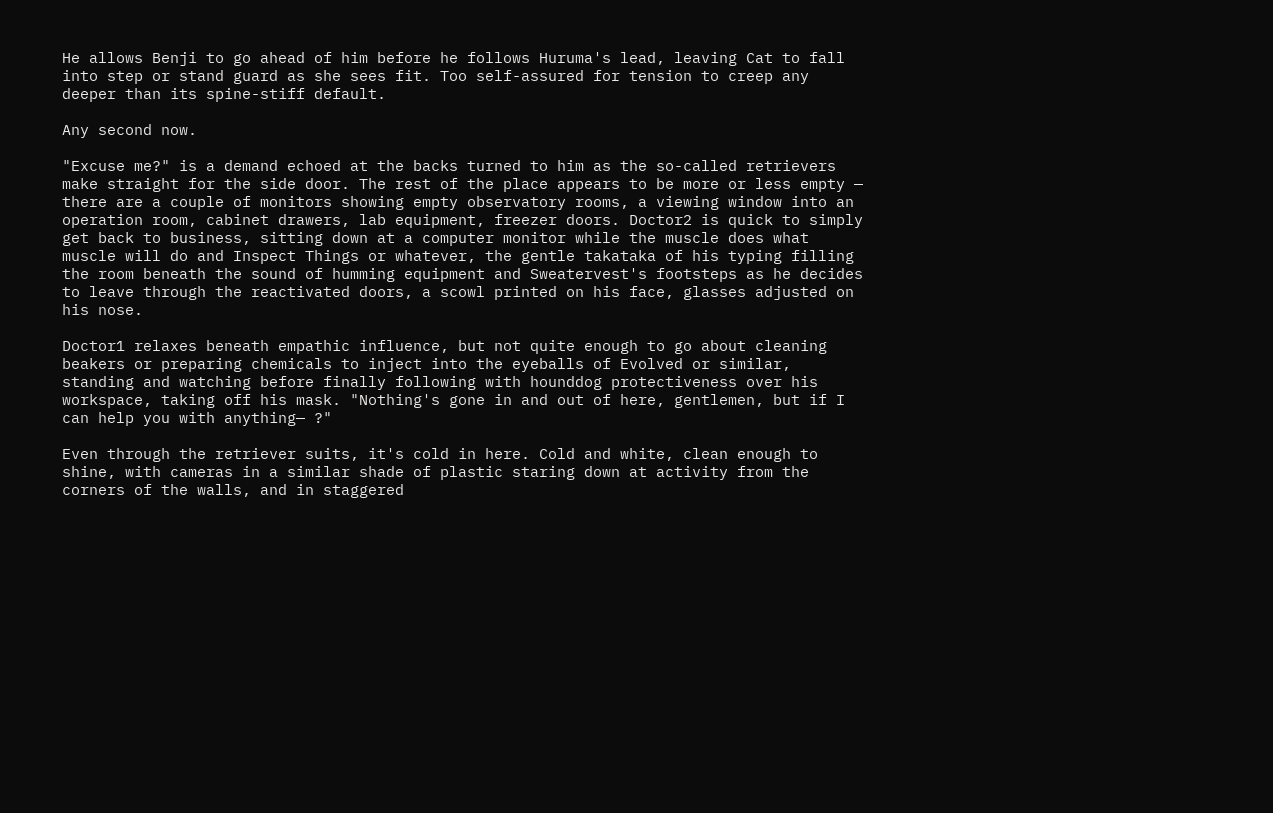He allows Benji to go ahead of him before he follows Huruma's lead, leaving Cat to fall into step or stand guard as she sees fit. Too self-assured for tension to creep any deeper than its spine-stiff default.

Any second now.

"Excuse me?" is a demand echoed at the backs turned to him as the so-called retrievers make straight for the side door. The rest of the place appears to be more or less empty — there are a couple of monitors showing empty observatory rooms, a viewing window into an operation room, cabinet drawers, lab equipment, freezer doors. Doctor2 is quick to simply get back to business, sitting down at a computer monitor while the muscle does what muscle will do and Inspect Things or whatever, the gentle takataka of his typing filling the room beneath the sound of humming equipment and Sweatervest's footsteps as he decides to leave through the reactivated doors, a scowl printed on his face, glasses adjusted on his nose.

Doctor1 relaxes beneath empathic influence, but not quite enough to go about cleaning beakers or preparing chemicals to inject into the eyeballs of Evolved or similar, standing and watching before finally following with hounddog protectiveness over his workspace, taking off his mask. "Nothing's gone in and out of here, gentlemen, but if I can help you with anything— ?"

Even through the retriever suits, it's cold in here. Cold and white, clean enough to shine, with cameras in a similar shade of plastic staring down at activity from the corners of the walls, and in staggered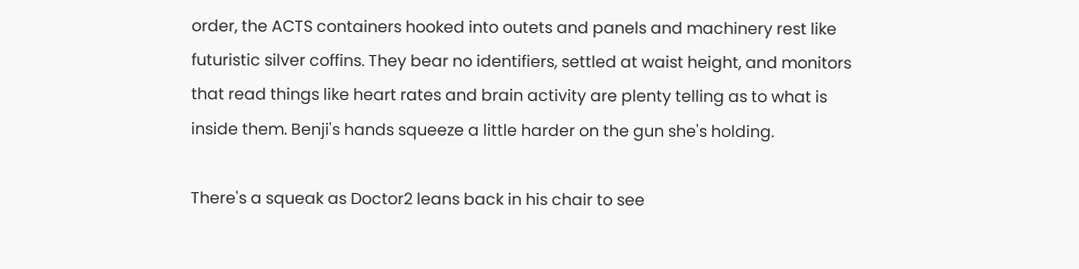order, the ACTS containers hooked into outets and panels and machinery rest like futuristic silver coffins. They bear no identifiers, settled at waist height, and monitors that read things like heart rates and brain activity are plenty telling as to what is inside them. Benji's hands squeeze a little harder on the gun she's holding.

There's a squeak as Doctor2 leans back in his chair to see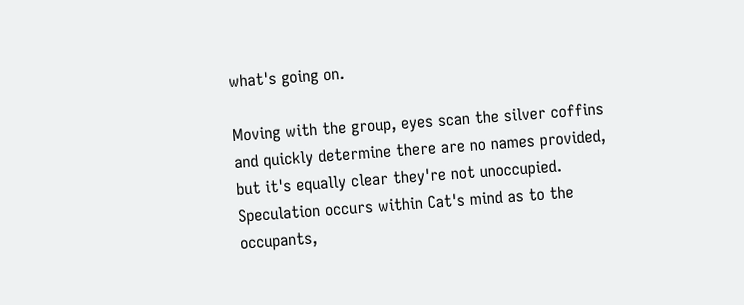what's going on.

Moving with the group, eyes scan the silver coffins and quickly determine there are no names provided, but it's equally clear they're not unoccupied. Speculation occurs within Cat's mind as to the occupants,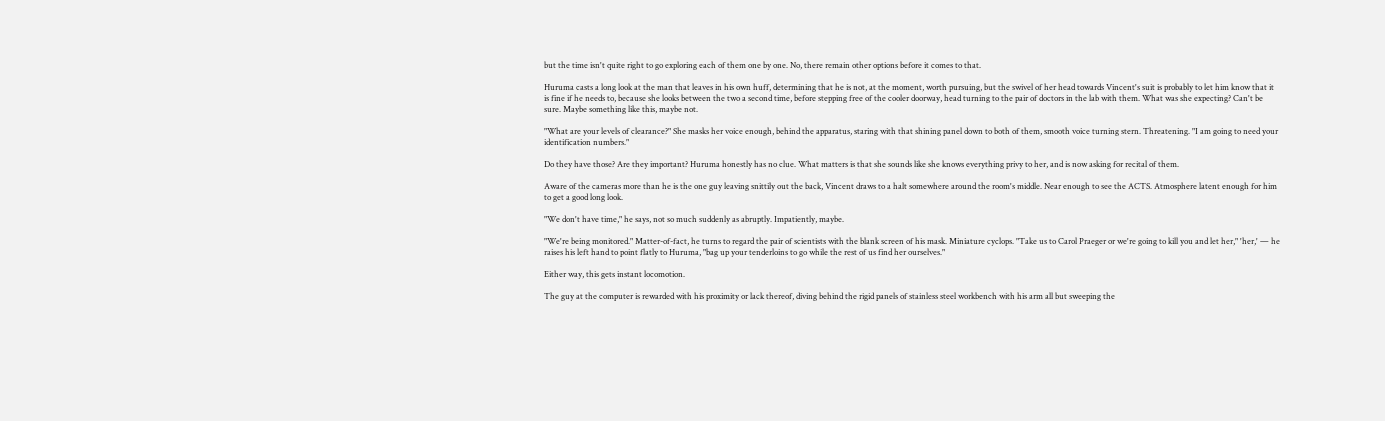but the time isn't quite right to go exploring each of them one by one. No, there remain other options before it comes to that.

Huruma casts a long look at the man that leaves in his own huff, determining that he is not, at the moment, worth pursuing, but the swivel of her head towards Vincent's suit is probably to let him know that it is fine if he needs to, because she looks between the two a second time, before stepping free of the cooler doorway, head turning to the pair of doctors in the lab with them. What was she expecting? Can't be sure. Maybe something like this, maybe not.

"What are your levels of clearance?" She masks her voice enough, behind the apparatus, staring with that shining panel down to both of them, smooth voice turning stern. Threatening. "I am going to need your identification numbers."

Do they have those? Are they important? Huruma honestly has no clue. What matters is that she sounds like she knows everything privy to her, and is now asking for recital of them.

Aware of the cameras more than he is the one guy leaving snittily out the back, Vincent draws to a halt somewhere around the room's middle. Near enough to see the ACTS. Atmosphere latent enough for him to get a good long look.

"We don't have time," he says, not so much suddenly as abruptly. Impatiently, maybe.

"We're being monitored." Matter-of-fact, he turns to regard the pair of scientists with the blank screen of his mask. Miniature cyclops. "Take us to Carol Praeger or we're going to kill you and let her," 'her,' — he raises his left hand to point flatly to Huruma, "bag up your tenderloins to go while the rest of us find her ourselves."

Either way, this gets instant locomotion.

The guy at the computer is rewarded with his proximity or lack thereof, diving behind the rigid panels of stainless steel workbench with his arm all but sweeping the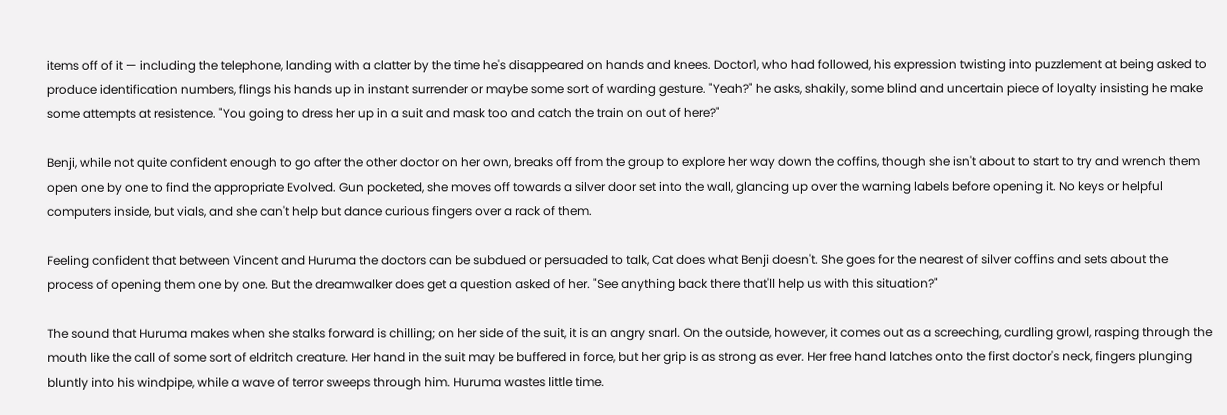items off of it — including the telephone, landing with a clatter by the time he's disappeared on hands and knees. Doctor1, who had followed, his expression twisting into puzzlement at being asked to produce identification numbers, flings his hands up in instant surrender or maybe some sort of warding gesture. "Yeah?" he asks, shakily, some blind and uncertain piece of loyalty insisting he make some attempts at resistence. "You going to dress her up in a suit and mask too and catch the train on out of here?"

Benji, while not quite confident enough to go after the other doctor on her own, breaks off from the group to explore her way down the coffins, though she isn't about to start to try and wrench them open one by one to find the appropriate Evolved. Gun pocketed, she moves off towards a silver door set into the wall, glancing up over the warning labels before opening it. No keys or helpful computers inside, but vials, and she can't help but dance curious fingers over a rack of them.

Feeling confident that between Vincent and Huruma the doctors can be subdued or persuaded to talk, Cat does what Benji doesn't. She goes for the nearest of silver coffins and sets about the process of opening them one by one. But the dreamwalker does get a question asked of her. "See anything back there that'll help us with this situation?"

The sound that Huruma makes when she stalks forward is chilling; on her side of the suit, it is an angry snarl. On the outside, however, it comes out as a screeching, curdling growl, rasping through the mouth like the call of some sort of eldritch creature. Her hand in the suit may be buffered in force, but her grip is as strong as ever. Her free hand latches onto the first doctor's neck, fingers plunging bluntly into his windpipe, while a wave of terror sweeps through him. Huruma wastes little time.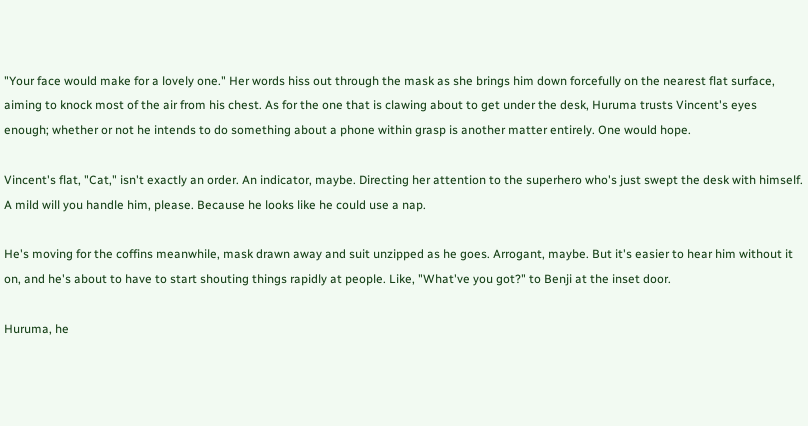"Your face would make for a lovely one." Her words hiss out through the mask as she brings him down forcefully on the nearest flat surface, aiming to knock most of the air from his chest. As for the one that is clawing about to get under the desk, Huruma trusts Vincent's eyes enough; whether or not he intends to do something about a phone within grasp is another matter entirely. One would hope.

Vincent's flat, "Cat," isn't exactly an order. An indicator, maybe. Directing her attention to the superhero who's just swept the desk with himself. A mild will you handle him, please. Because he looks like he could use a nap.

He's moving for the coffins meanwhile, mask drawn away and suit unzipped as he goes. Arrogant, maybe. But it's easier to hear him without it on, and he's about to have to start shouting things rapidly at people. Like, "What've you got?" to Benji at the inset door.

Huruma, he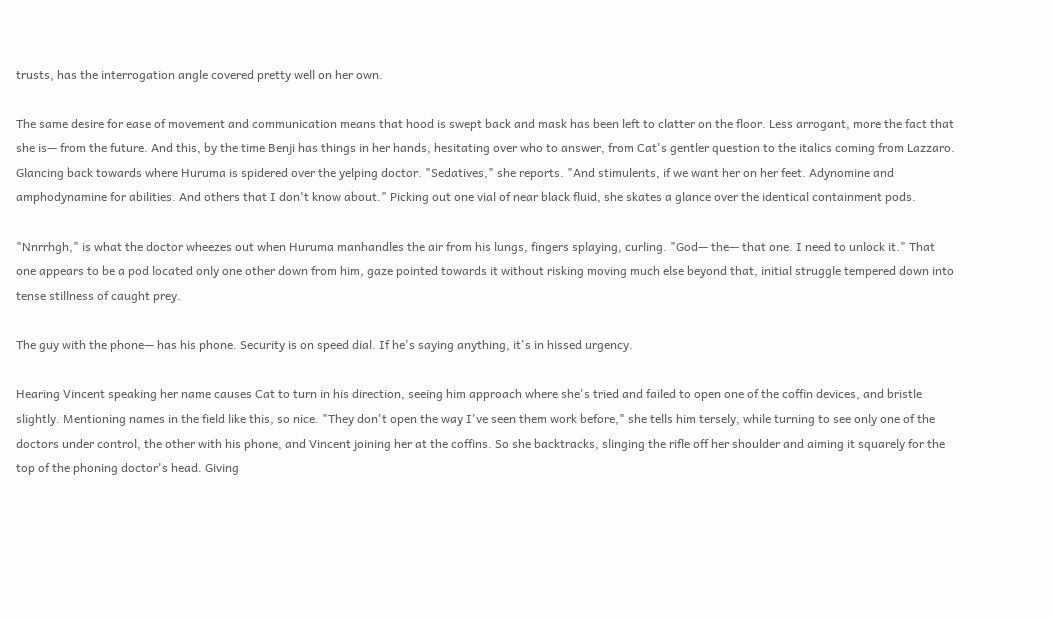trusts, has the interrogation angle covered pretty well on her own.

The same desire for ease of movement and communication means that hood is swept back and mask has been left to clatter on the floor. Less arrogant, more the fact that she is— from the future. And this, by the time Benji has things in her hands, hesitating over who to answer, from Cat's gentler question to the italics coming from Lazzaro. Glancing back towards where Huruma is spidered over the yelping doctor. "Sedatives," she reports. "And stimulents, if we want her on her feet. Adynomine and amphodynamine for abilities. And others that I don't know about." Picking out one vial of near black fluid, she skates a glance over the identical containment pods.

"Nnrrhgh," is what the doctor wheezes out when Huruma manhandles the air from his lungs, fingers splaying, curling. "God— the— that one. I need to unlock it." That one appears to be a pod located only one other down from him, gaze pointed towards it without risking moving much else beyond that, initial struggle tempered down into tense stillness of caught prey.

The guy with the phone— has his phone. Security is on speed dial. If he's saying anything, it's in hissed urgency.

Hearing Vincent speaking her name causes Cat to turn in his direction, seeing him approach where she's tried and failed to open one of the coffin devices, and bristle slightly. Mentioning names in the field like this, so nice. "They don't open the way I've seen them work before," she tells him tersely, while turning to see only one of the doctors under control, the other with his phone, and Vincent joining her at the coffins. So she backtracks, slinging the rifle off her shoulder and aiming it squarely for the top of the phoning doctor's head. Giving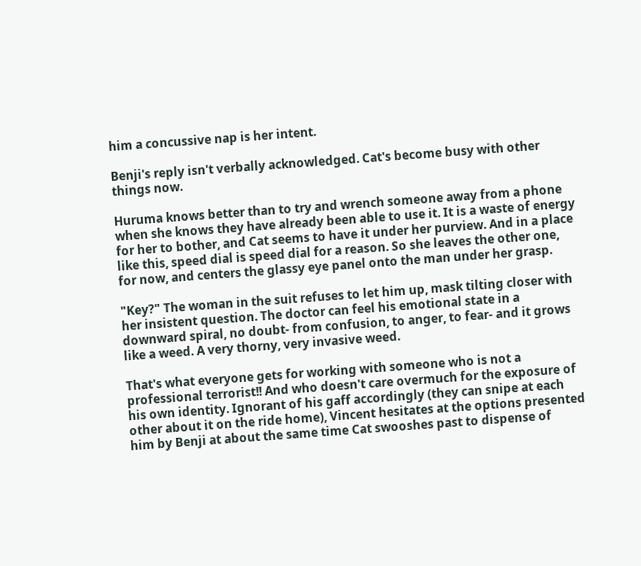him a concussive nap is her intent.

Benji's reply isn't verbally acknowledged. Cat's become busy with other things now.

Huruma knows better than to try and wrench someone away from a phone when she knows they have already been able to use it. It is a waste of energy for her to bother, and Cat seems to have it under her purview. And in a place like this, speed dial is speed dial for a reason. So she leaves the other one, for now, and centers the glassy eye panel onto the man under her grasp.

"Key?" The woman in the suit refuses to let him up, mask tilting closer with her insistent question. The doctor can feel his emotional state in a downward spiral, no doubt- from confusion, to anger, to fear- and it grows like a weed. A very thorny, very invasive weed.

That's what everyone gets for working with someone who is not a professional terrorist!! And who doesn't care overmuch for the exposure of his own identity. Ignorant of his gaff accordingly (they can snipe at each other about it on the ride home), Vincent hesitates at the options presented him by Benji at about the same time Cat swooshes past to dispense of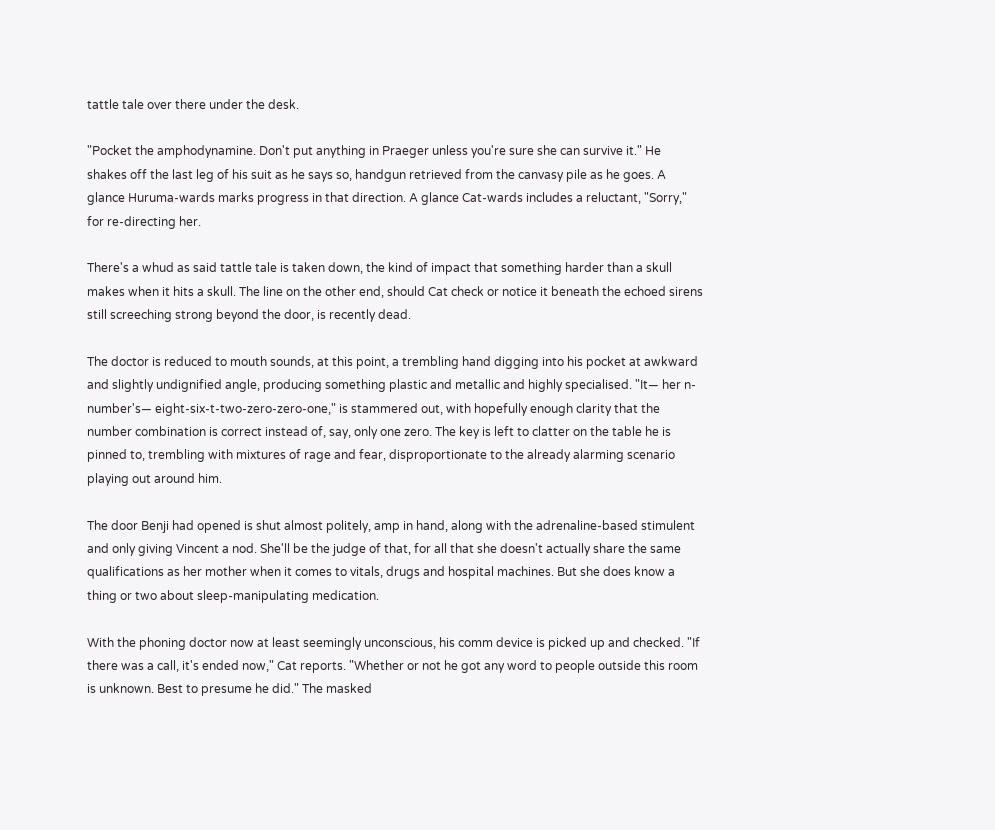tattle tale over there under the desk.

"Pocket the amphodynamine. Don't put anything in Praeger unless you're sure she can survive it." He shakes off the last leg of his suit as he says so, handgun retrieved from the canvasy pile as he goes. A glance Huruma-wards marks progress in that direction. A glance Cat-wards includes a reluctant, "Sorry," for re-directing her.

There's a whud as said tattle tale is taken down, the kind of impact that something harder than a skull makes when it hits a skull. The line on the other end, should Cat check or notice it beneath the echoed sirens still screeching strong beyond the door, is recently dead.

The doctor is reduced to mouth sounds, at this point, a trembling hand digging into his pocket at awkward and slightly undignified angle, producing something plastic and metallic and highly specialised. "It— her n-number's— eight-six-t-two-zero-zero-one," is stammered out, with hopefully enough clarity that the number combination is correct instead of, say, only one zero. The key is left to clatter on the table he is pinned to, trembling with mixtures of rage and fear, disproportionate to the already alarming scenario playing out around him.

The door Benji had opened is shut almost politely, amp in hand, along with the adrenaline-based stimulent and only giving Vincent a nod. She'll be the judge of that, for all that she doesn't actually share the same qualifications as her mother when it comes to vitals, drugs and hospital machines. But she does know a thing or two about sleep-manipulating medication.

With the phoning doctor now at least seemingly unconscious, his comm device is picked up and checked. "If there was a call, it's ended now," Cat reports. "Whether or not he got any word to people outside this room is unknown. Best to presume he did." The masked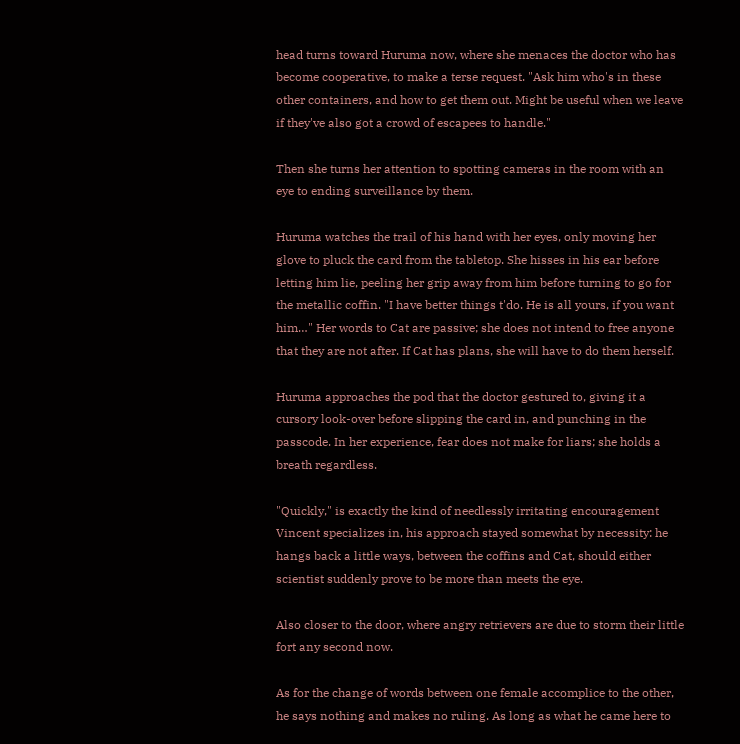head turns toward Huruma now, where she menaces the doctor who has become cooperative, to make a terse request. "Ask him who's in these other containers, and how to get them out. Might be useful when we leave if they've also got a crowd of escapees to handle."

Then she turns her attention to spotting cameras in the room with an eye to ending surveillance by them.

Huruma watches the trail of his hand with her eyes, only moving her glove to pluck the card from the tabletop. She hisses in his ear before letting him lie, peeling her grip away from him before turning to go for the metallic coffin. "I have better things t'do. He is all yours, if you want him…" Her words to Cat are passive; she does not intend to free anyone that they are not after. If Cat has plans, she will have to do them herself.

Huruma approaches the pod that the doctor gestured to, giving it a cursory look-over before slipping the card in, and punching in the passcode. In her experience, fear does not make for liars; she holds a breath regardless.

"Quickly," is exactly the kind of needlessly irritating encouragement Vincent specializes in, his approach stayed somewhat by necessity: he hangs back a little ways, between the coffins and Cat, should either scientist suddenly prove to be more than meets the eye.

Also closer to the door, where angry retrievers are due to storm their little fort any second now.

As for the change of words between one female accomplice to the other, he says nothing and makes no ruling. As long as what he came here to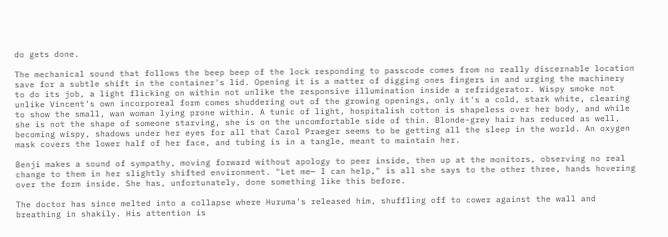do gets done.

The mechanical sound that follows the beep beep of the lock responding to passcode comes from no really discernable location save for a subtle shift in the container's lid. Opening it is a matter of digging ones fingers in and urging the machinery to do its job, a light flicking on within not unlike the responsive illumination inside a refridgerator. Wispy smoke not unlike Vincent's own incorporeal form comes shuddering out of the growing openings, only it's a cold, stark white, clearing to show the small, wan woman lying prone within. A tunic of light, hospitalish cotton is shapeless over her body, and while she is not the shape of someone starving, she is on the uncomfortable side of thin. Blonde-grey hair has reduced as well, becoming wispy, shadows under her eyes for all that Carol Praeger seems to be getting all the sleep in the world. An oxygen mask covers the lower half of her face, and tubing is in a tangle, meant to maintain her.

Benji makes a sound of sympathy, moving forward without apology to peer inside, then up at the monitors, observing no real change to them in her slightly shifted environment. "Let me— I can help," is all she says to the other three, hands hovering over the form inside. She has, unfortunately, done something like this before.

The doctor has since melted into a collapse where Huruma's released him, shuffling off to cower against the wall and breathing in shakily. His attention is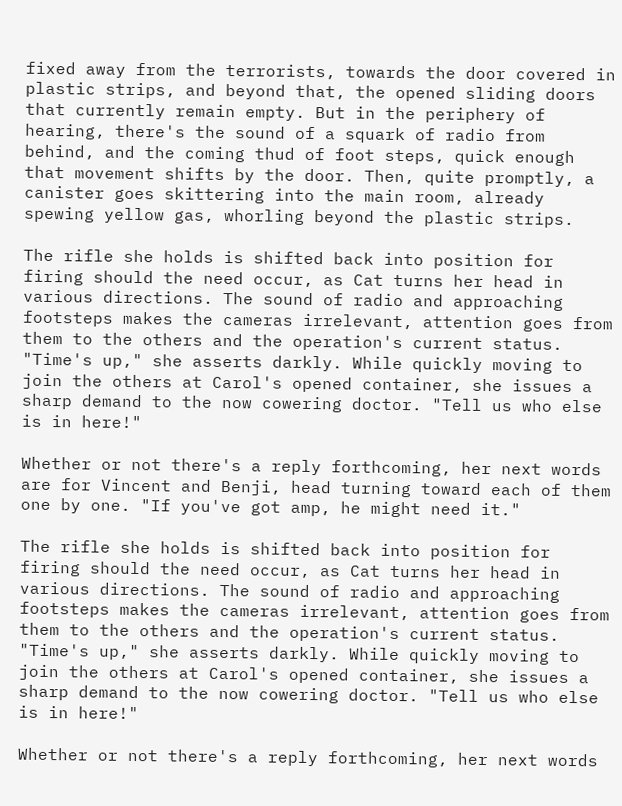fixed away from the terrorists, towards the door covered in plastic strips, and beyond that, the opened sliding doors that currently remain empty. But in the periphery of hearing, there's the sound of a squark of radio from behind, and the coming thud of foot steps, quick enough that movement shifts by the door. Then, quite promptly, a canister goes skittering into the main room, already spewing yellow gas, whorling beyond the plastic strips.

The rifle she holds is shifted back into position for firing should the need occur, as Cat turns her head in various directions. The sound of radio and approaching footsteps makes the cameras irrelevant, attention goes from them to the others and the operation's current status. "Time's up," she asserts darkly. While quickly moving to join the others at Carol's opened container, she issues a sharp demand to the now cowering doctor. "Tell us who else is in here!"

Whether or not there's a reply forthcoming, her next words are for Vincent and Benji, head turning toward each of them one by one. "If you've got amp, he might need it."

The rifle she holds is shifted back into position for firing should the need occur, as Cat turns her head in various directions. The sound of radio and approaching footsteps makes the cameras irrelevant, attention goes from them to the others and the operation's current status. "Time's up," she asserts darkly. While quickly moving to join the others at Carol's opened container, she issues a sharp demand to the now cowering doctor. "Tell us who else is in here!"

Whether or not there's a reply forthcoming, her next words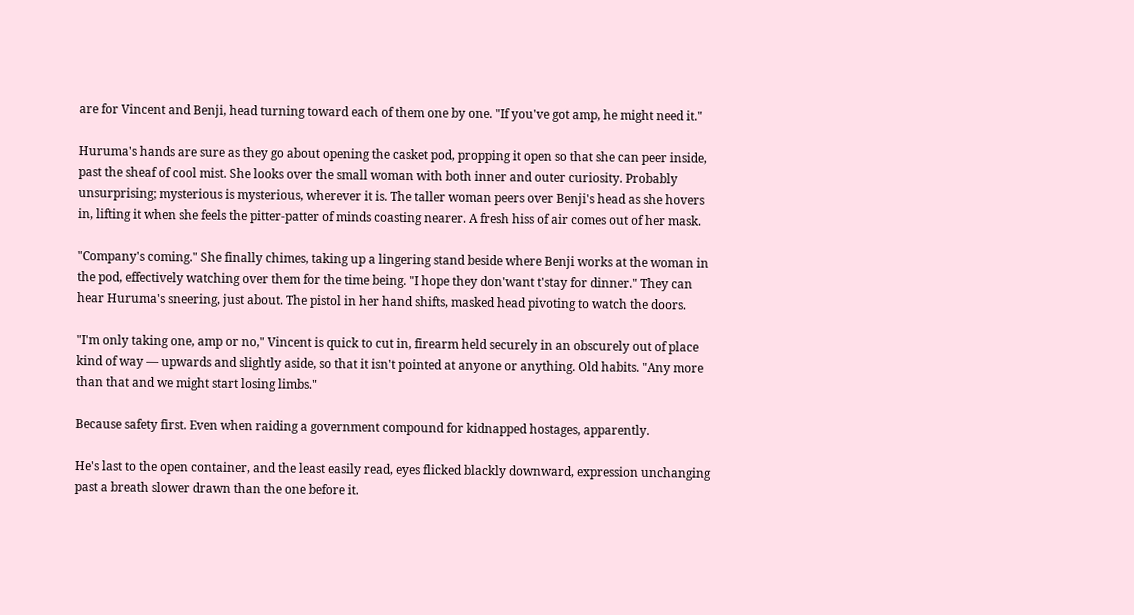are for Vincent and Benji, head turning toward each of them one by one. "If you've got amp, he might need it."

Huruma's hands are sure as they go about opening the casket pod, propping it open so that she can peer inside, past the sheaf of cool mist. She looks over the small woman with both inner and outer curiosity. Probably unsurprising; mysterious is mysterious, wherever it is. The taller woman peers over Benji's head as she hovers in, lifting it when she feels the pitter-patter of minds coasting nearer. A fresh hiss of air comes out of her mask.

"Company's coming." She finally chimes, taking up a lingering stand beside where Benji works at the woman in the pod, effectively watching over them for the time being. "I hope they don'want t'stay for dinner." They can hear Huruma's sneering, just about. The pistol in her hand shifts, masked head pivoting to watch the doors.

"I'm only taking one, amp or no," Vincent is quick to cut in, firearm held securely in an obscurely out of place kind of way — upwards and slightly aside, so that it isn't pointed at anyone or anything. Old habits. "Any more than that and we might start losing limbs."

Because safety first. Even when raiding a government compound for kidnapped hostages, apparently.

He's last to the open container, and the least easily read, eyes flicked blackly downward, expression unchanging past a breath slower drawn than the one before it.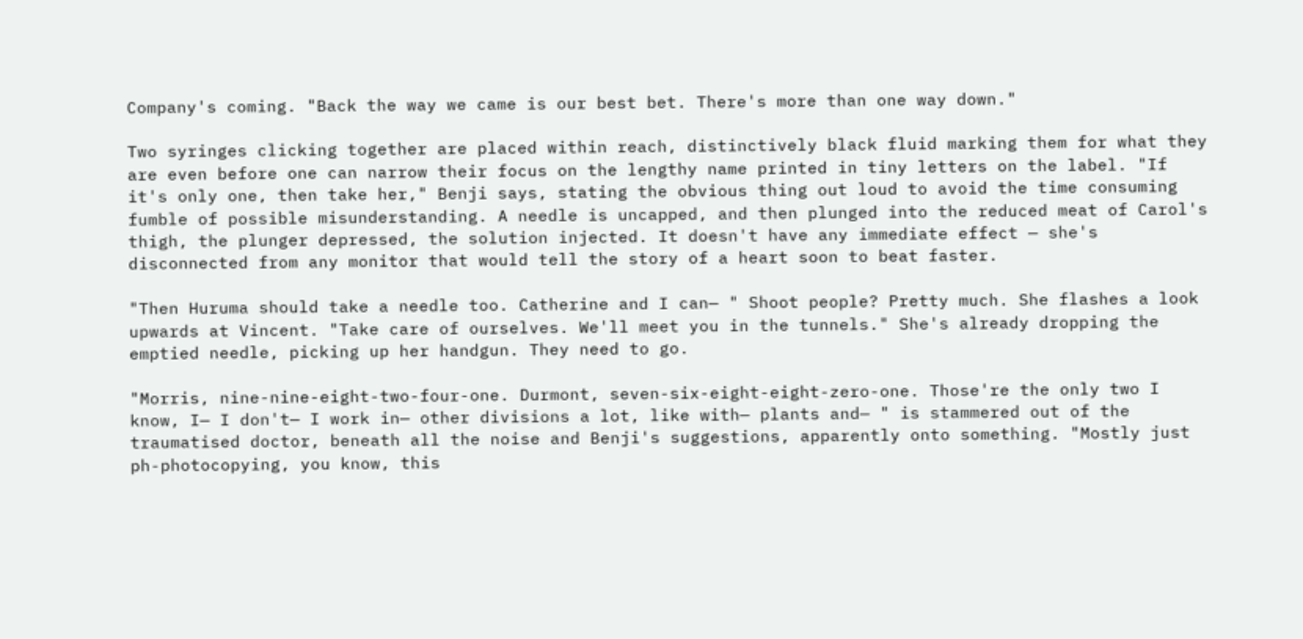Company's coming. "Back the way we came is our best bet. There's more than one way down."

Two syringes clicking together are placed within reach, distinctively black fluid marking them for what they are even before one can narrow their focus on the lengthy name printed in tiny letters on the label. "If it's only one, then take her," Benji says, stating the obvious thing out loud to avoid the time consuming fumble of possible misunderstanding. A needle is uncapped, and then plunged into the reduced meat of Carol's thigh, the plunger depressed, the solution injected. It doesn't have any immediate effect — she's disconnected from any monitor that would tell the story of a heart soon to beat faster.

"Then Huruma should take a needle too. Catherine and I can— " Shoot people? Pretty much. She flashes a look upwards at Vincent. "Take care of ourselves. We'll meet you in the tunnels." She's already dropping the emptied needle, picking up her handgun. They need to go.

"Morris, nine-nine-eight-two-four-one. Durmont, seven-six-eight-eight-zero-one. Those're the only two I know, I— I don't— I work in— other divisions a lot, like with— plants and— " is stammered out of the traumatised doctor, beneath all the noise and Benji's suggestions, apparently onto something. "Mostly just ph-photocopying, you know, this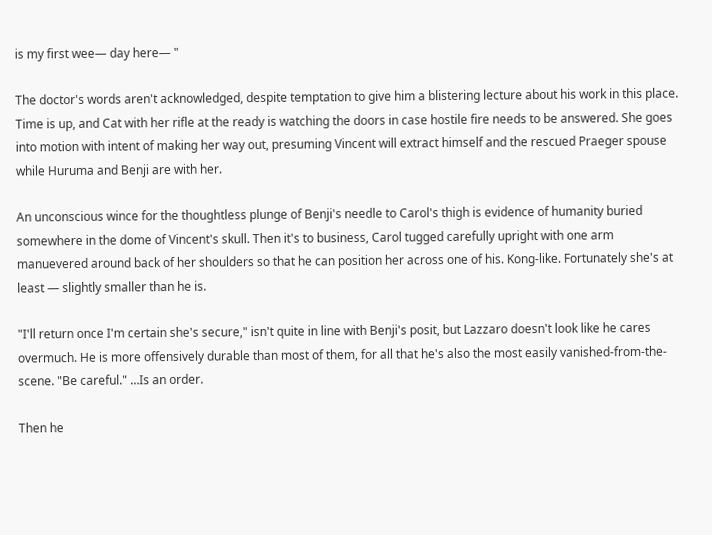is my first wee— day here— "

The doctor's words aren't acknowledged, despite temptation to give him a blistering lecture about his work in this place. Time is up, and Cat with her rifle at the ready is watching the doors in case hostile fire needs to be answered. She goes into motion with intent of making her way out, presuming Vincent will extract himself and the rescued Praeger spouse while Huruma and Benji are with her.

An unconscious wince for the thoughtless plunge of Benji's needle to Carol's thigh is evidence of humanity buried somewhere in the dome of Vincent's skull. Then it's to business, Carol tugged carefully upright with one arm manuevered around back of her shoulders so that he can position her across one of his. Kong-like. Fortunately she's at least — slightly smaller than he is.

"I'll return once I'm certain she's secure," isn't quite in line with Benji's posit, but Lazzaro doesn't look like he cares overmuch. He is more offensively durable than most of them, for all that he's also the most easily vanished-from-the-scene. "Be careful." …Is an order.

Then he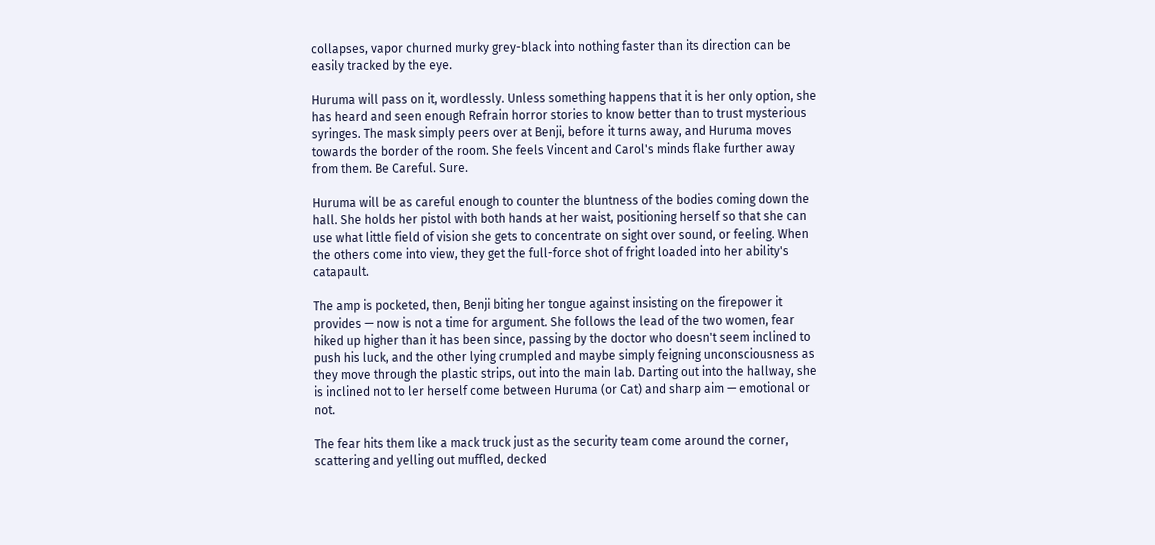collapses, vapor churned murky grey-black into nothing faster than its direction can be easily tracked by the eye.

Huruma will pass on it, wordlessly. Unless something happens that it is her only option, she has heard and seen enough Refrain horror stories to know better than to trust mysterious syringes. The mask simply peers over at Benji, before it turns away, and Huruma moves towards the border of the room. She feels Vincent and Carol's minds flake further away from them. Be Careful. Sure.

Huruma will be as careful enough to counter the bluntness of the bodies coming down the hall. She holds her pistol with both hands at her waist, positioning herself so that she can use what little field of vision she gets to concentrate on sight over sound, or feeling. When the others come into view, they get the full-force shot of fright loaded into her ability's catapault.

The amp is pocketed, then, Benji biting her tongue against insisting on the firepower it provides — now is not a time for argument. She follows the lead of the two women, fear hiked up higher than it has been since, passing by the doctor who doesn't seem inclined to push his luck, and the other lying crumpled and maybe simply feigning unconsciousness as they move through the plastic strips, out into the main lab. Darting out into the hallway, she is inclined not to ler herself come between Huruma (or Cat) and sharp aim — emotional or not.

The fear hits them like a mack truck just as the security team come around the corner, scattering and yelling out muffled, decked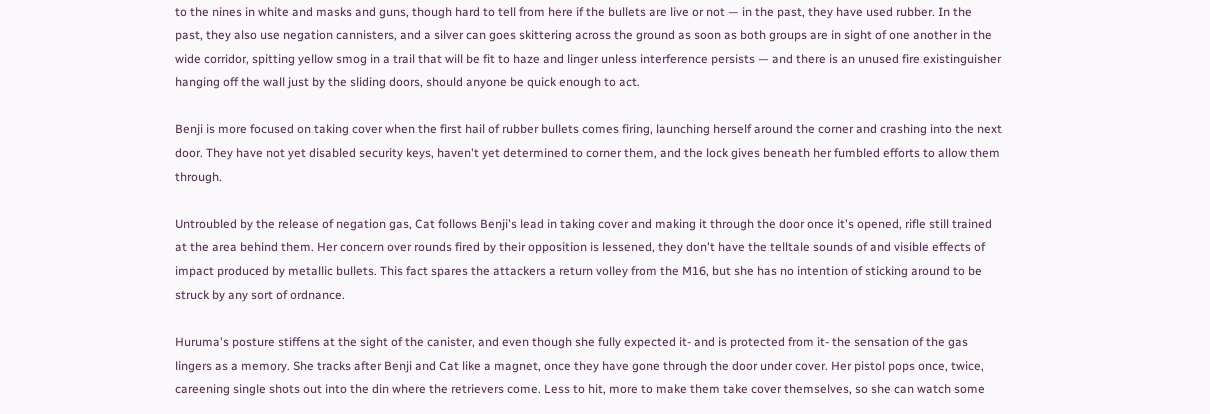to the nines in white and masks and guns, though hard to tell from here if the bullets are live or not — in the past, they have used rubber. In the past, they also use negation cannisters, and a silver can goes skittering across the ground as soon as both groups are in sight of one another in the wide corridor, spitting yellow smog in a trail that will be fit to haze and linger unless interference persists — and there is an unused fire existinguisher hanging off the wall just by the sliding doors, should anyone be quick enough to act.

Benji is more focused on taking cover when the first hail of rubber bullets comes firing, launching herself around the corner and crashing into the next door. They have not yet disabled security keys, haven't yet determined to corner them, and the lock gives beneath her fumbled efforts to allow them through.

Untroubled by the release of negation gas, Cat follows Benji's lead in taking cover and making it through the door once it's opened, rifle still trained at the area behind them. Her concern over rounds fired by their opposition is lessened, they don't have the telltale sounds of and visible effects of impact produced by metallic bullets. This fact spares the attackers a return volley from the M16, but she has no intention of sticking around to be struck by any sort of ordnance.

Huruma's posture stiffens at the sight of the canister, and even though she fully expected it- and is protected from it- the sensation of the gas lingers as a memory. She tracks after Benji and Cat like a magnet, once they have gone through the door under cover. Her pistol pops once, twice, careening single shots out into the din where the retrievers come. Less to hit, more to make them take cover themselves, so she can watch some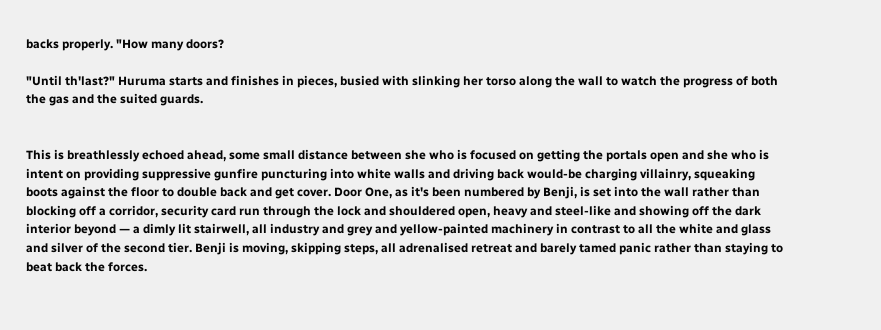backs properly. "How many doors?

"Until th'last?" Huruma starts and finishes in pieces, busied with slinking her torso along the wall to watch the progress of both the gas and the suited guards.


This is breathlessly echoed ahead, some small distance between she who is focused on getting the portals open and she who is intent on providing suppressive gunfire puncturing into white walls and driving back would-be charging villainry, squeaking boots against the floor to double back and get cover. Door One, as it's been numbered by Benji, is set into the wall rather than blocking off a corridor, security card run through the lock and shouldered open, heavy and steel-like and showing off the dark interior beyond — a dimly lit stairwell, all industry and grey and yellow-painted machinery in contrast to all the white and glass and silver of the second tier. Benji is moving, skipping steps, all adrenalised retreat and barely tamed panic rather than staying to beat back the forces.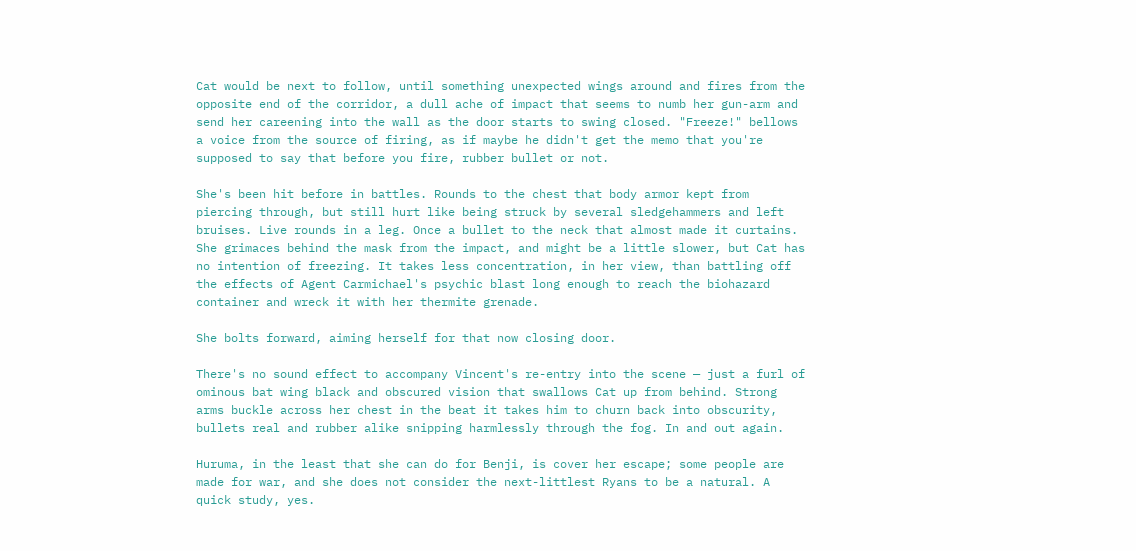Cat would be next to follow, until something unexpected wings around and fires from the opposite end of the corridor, a dull ache of impact that seems to numb her gun-arm and send her careening into the wall as the door starts to swing closed. "Freeze!" bellows a voice from the source of firing, as if maybe he didn't get the memo that you're supposed to say that before you fire, rubber bullet or not.

She's been hit before in battles. Rounds to the chest that body armor kept from piercing through, but still hurt like being struck by several sledgehammers and left bruises. Live rounds in a leg. Once a bullet to the neck that almost made it curtains. She grimaces behind the mask from the impact, and might be a little slower, but Cat has no intention of freezing. It takes less concentration, in her view, than battling off the effects of Agent Carmichael's psychic blast long enough to reach the biohazard container and wreck it with her thermite grenade.

She bolts forward, aiming herself for that now closing door.

There's no sound effect to accompany Vincent's re-entry into the scene — just a furl of ominous bat wing black and obscured vision that swallows Cat up from behind. Strong arms buckle across her chest in the beat it takes him to churn back into obscurity, bullets real and rubber alike snipping harmlessly through the fog. In and out again.

Huruma, in the least that she can do for Benji, is cover her escape; some people are made for war, and she does not consider the next-littlest Ryans to be a natural. A quick study, yes.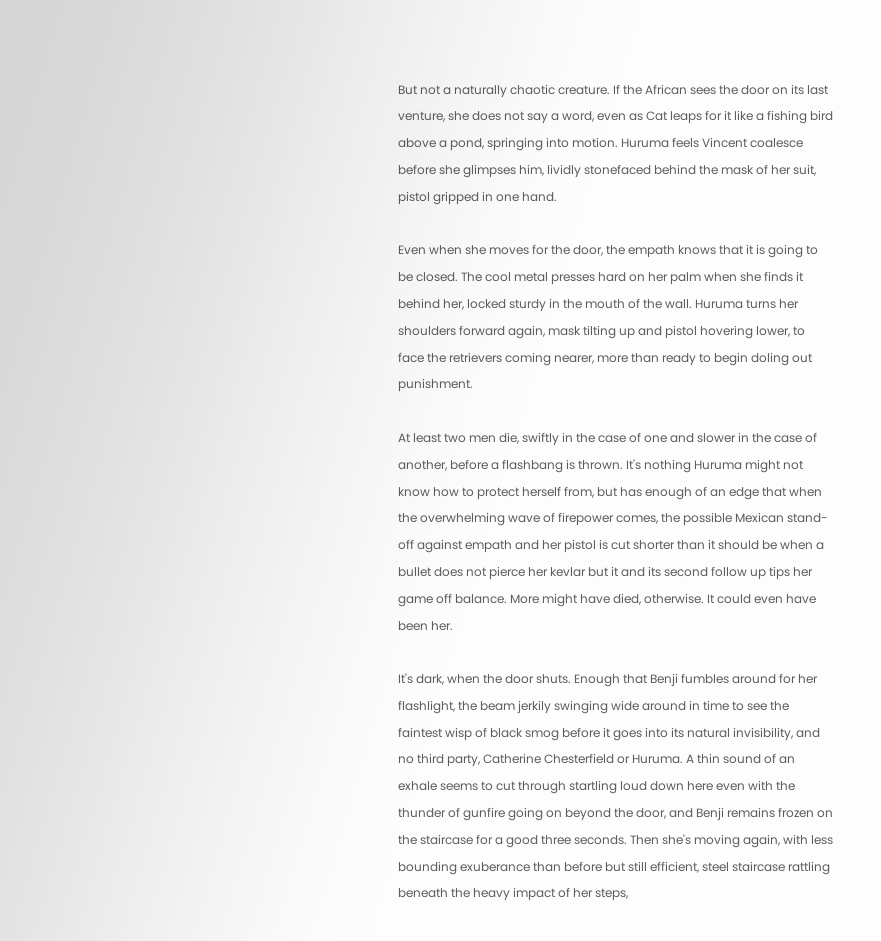But not a naturally chaotic creature. If the African sees the door on its last venture, she does not say a word, even as Cat leaps for it like a fishing bird above a pond, springing into motion. Huruma feels Vincent coalesce before she glimpses him, lividly stonefaced behind the mask of her suit, pistol gripped in one hand.

Even when she moves for the door, the empath knows that it is going to be closed. The cool metal presses hard on her palm when she finds it behind her, locked sturdy in the mouth of the wall. Huruma turns her shoulders forward again, mask tilting up and pistol hovering lower, to face the retrievers coming nearer, more than ready to begin doling out punishment.

At least two men die, swiftly in the case of one and slower in the case of another, before a flashbang is thrown. It's nothing Huruma might not know how to protect herself from, but has enough of an edge that when the overwhelming wave of firepower comes, the possible Mexican stand-off against empath and her pistol is cut shorter than it should be when a bullet does not pierce her kevlar but it and its second follow up tips her game off balance. More might have died, otherwise. It could even have been her.

It's dark, when the door shuts. Enough that Benji fumbles around for her flashlight, the beam jerkily swinging wide around in time to see the faintest wisp of black smog before it goes into its natural invisibility, and no third party, Catherine Chesterfield or Huruma. A thin sound of an exhale seems to cut through startling loud down here even with the thunder of gunfire going on beyond the door, and Benji remains frozen on the staircase for a good three seconds. Then she's moving again, with less bounding exuberance than before but still efficient, steel staircase rattling beneath the heavy impact of her steps,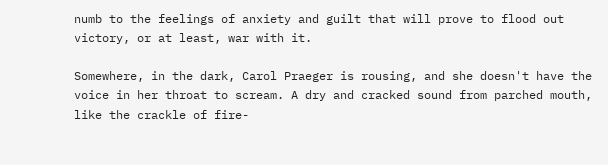numb to the feelings of anxiety and guilt that will prove to flood out victory, or at least, war with it.

Somewhere, in the dark, Carol Praeger is rousing, and she doesn't have the voice in her throat to scream. A dry and cracked sound from parched mouth, like the crackle of fire-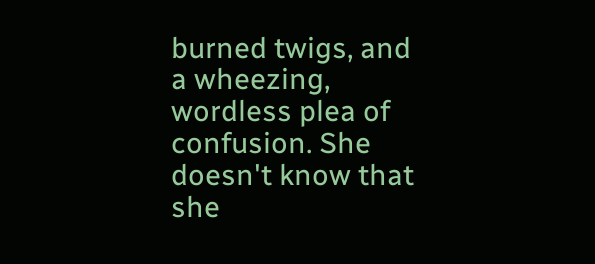burned twigs, and a wheezing, wordless plea of confusion. She doesn't know that she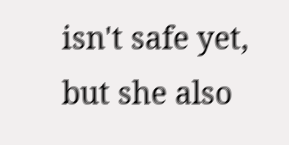isn't safe yet, but she also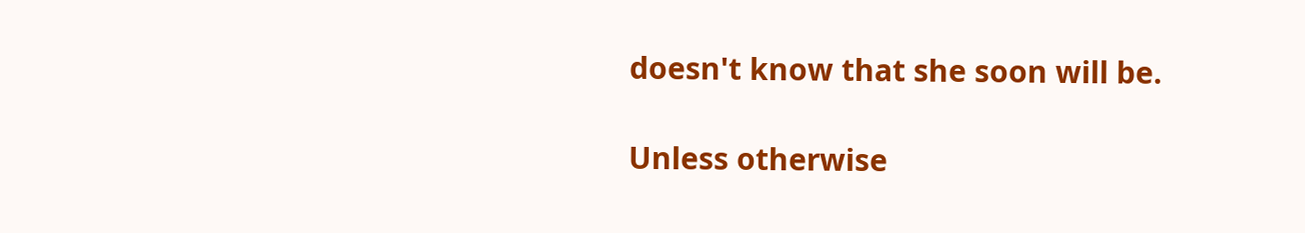doesn't know that she soon will be.

Unless otherwise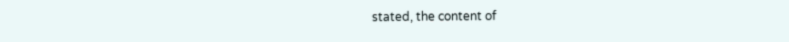stated, the content of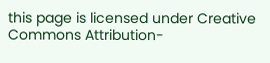this page is licensed under Creative Commons Attribution-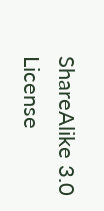ShareAlike 3.0 License